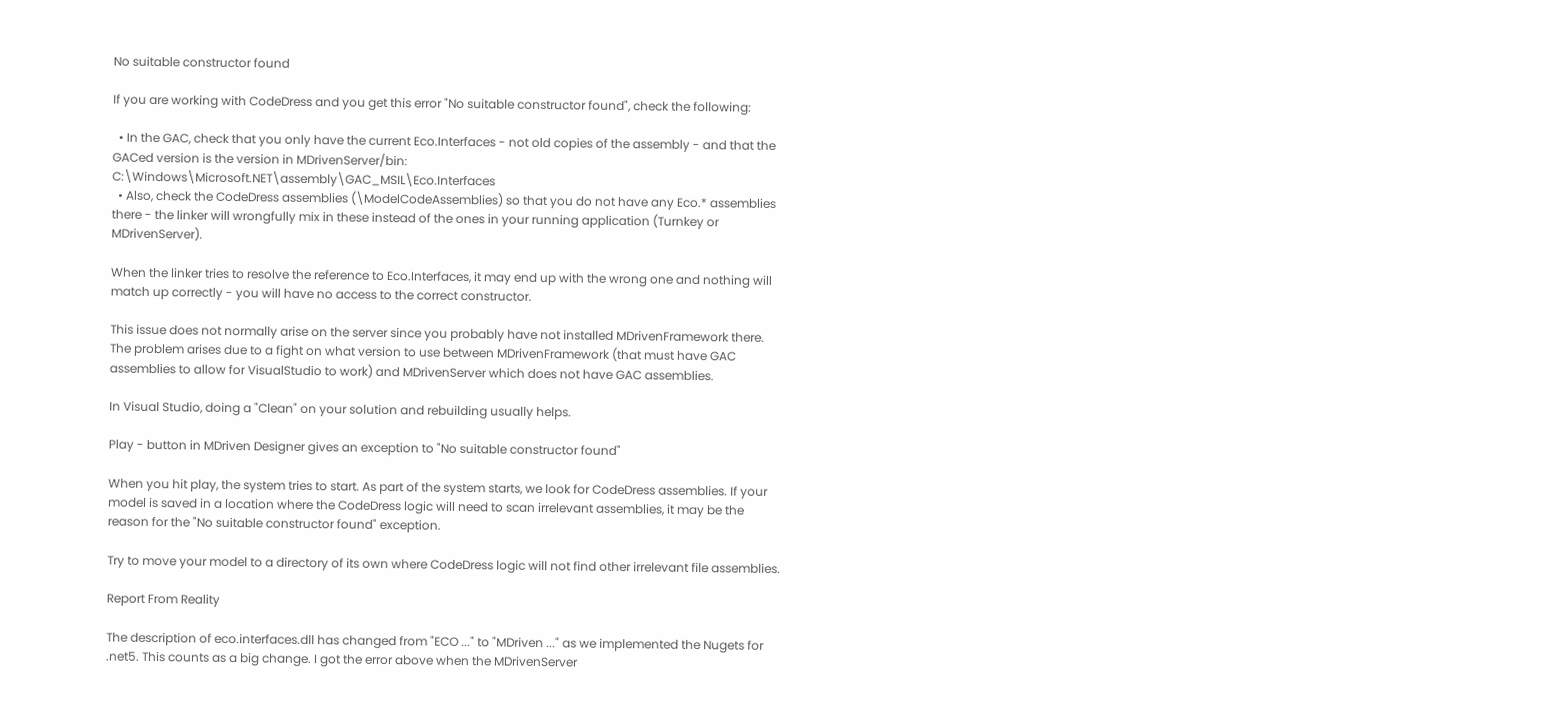No suitable constructor found

If you are working with CodeDress and you get this error "No suitable constructor found", check the following:

  • In the GAC, check that you only have the current Eco.Interfaces - not old copies of the assembly - and that the GACed version is the version in MDrivenServer/bin: C:\Windows\Microsoft.NET\assembly\GAC_MSIL\Eco.Interfaces
  • Also, check the CodeDress assemblies (\ModelCodeAssemblies) so that you do not have any Eco.* assemblies there - the linker will wrongfully mix in these instead of the ones in your running application (Turnkey or MDrivenServer).

When the linker tries to resolve the reference to Eco.Interfaces, it may end up with the wrong one and nothing will match up correctly - you will have no access to the correct constructor.

This issue does not normally arise on the server since you probably have not installed MDrivenFramework there. The problem arises due to a fight on what version to use between MDrivenFramework (that must have GAC assemblies to allow for VisualStudio to work) and MDrivenServer which does not have GAC assemblies.

In Visual Studio, doing a "Clean" on your solution and rebuilding usually helps.

Play - button in MDriven Designer gives an exception to "No suitable constructor found"

When you hit play, the system tries to start. As part of the system starts, we look for CodeDress assemblies. If your model is saved in a location where the CodeDress logic will need to scan irrelevant assemblies, it may be the reason for the "No suitable constructor found" exception.

Try to move your model to a directory of its own where CodeDress logic will not find other irrelevant file assemblies.

Report From Reality

The description of eco.interfaces.dll has changed from "ECO ..." to "MDriven ..." as we implemented the Nugets for .net5. This counts as a big change. I got the error above when the MDrivenServer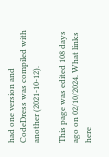had one version and CodeDress was compiled with another (2021-10-12).

This page was edited 108 days ago on 02/10/2024. What links here